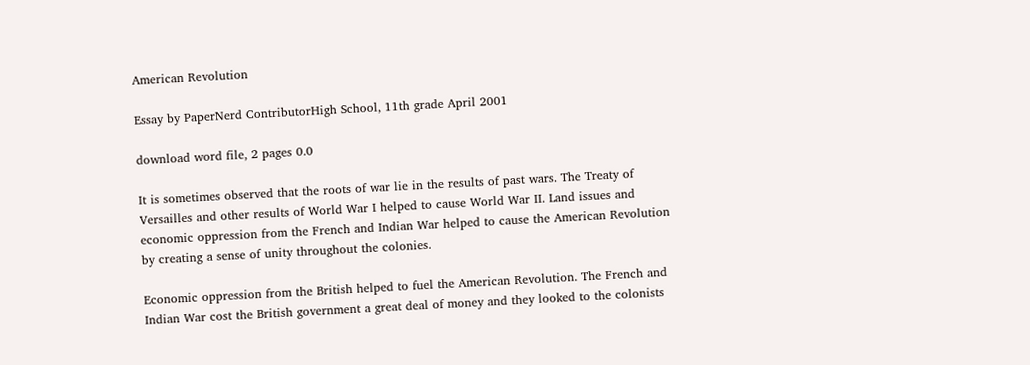American Revolution

Essay by PaperNerd ContributorHigh School, 11th grade April 2001

download word file, 2 pages 0.0

It is sometimes observed that the roots of war lie in the results of past wars. The Treaty of Versailles and other results of World War I helped to cause World War II. Land issues and economic oppression from the French and Indian War helped to cause the American Revolution by creating a sense of unity throughout the colonies.

Economic oppression from the British helped to fuel the American Revolution. The French and Indian War cost the British government a great deal of money and they looked to the colonists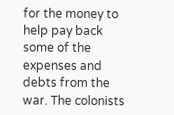for the money to help pay back some of the expenses and debts from the war. The colonists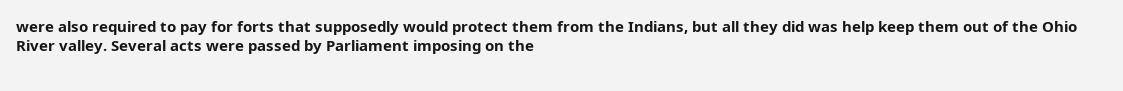were also required to pay for forts that supposedly would protect them from the Indians, but all they did was help keep them out of the Ohio River valley. Several acts were passed by Parliament imposing on the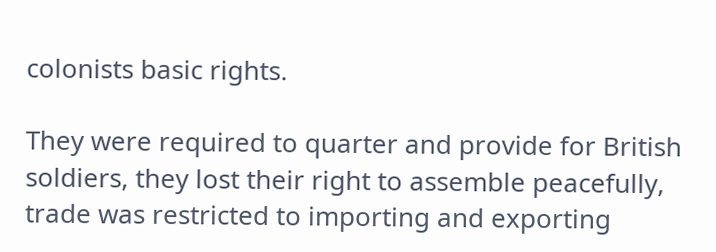colonists basic rights.

They were required to quarter and provide for British soldiers, they lost their right to assemble peacefully, trade was restricted to importing and exporting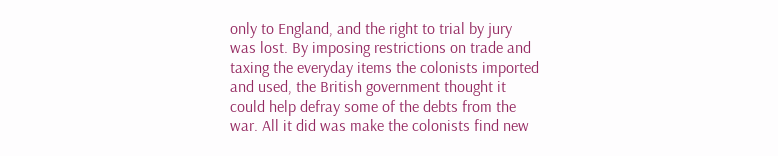only to England, and the right to trial by jury was lost. By imposing restrictions on trade and taxing the everyday items the colonists imported and used, the British government thought it could help defray some of the debts from the war. All it did was make the colonists find new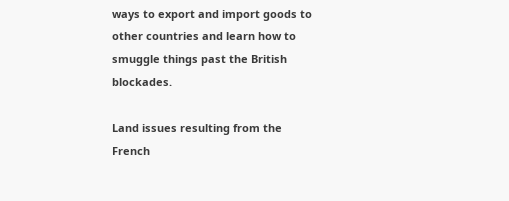ways to export and import goods to other countries and learn how to smuggle things past the British blockades.

Land issues resulting from the French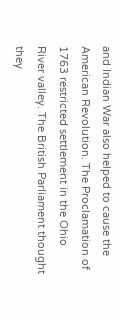and Indian War also helped to cause the American Revolution. The Proclamation of 1763 restricted settlement in the Ohio River valley. The British Parliament thought they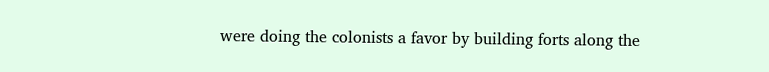were doing the colonists a favor by building forts along the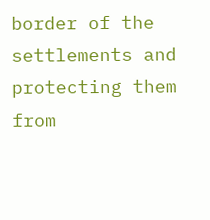border of the settlements and protecting them from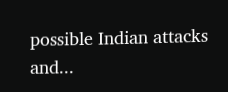possible Indian attacks and...